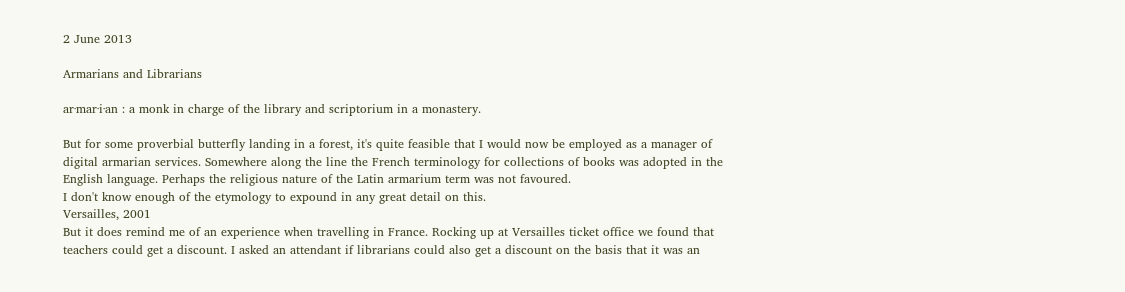2 June 2013

Armarians and Librarians

ar·mar·i·an : a monk in charge of the library and scriptorium in a monastery.

But for some proverbial butterfly landing in a forest, it's quite feasible that I would now be employed as a manager of digital armarian services. Somewhere along the line the French terminology for collections of books was adopted in the English language. Perhaps the religious nature of the Latin armarium term was not favoured.
I don't know enough of the etymology to expound in any great detail on this.
Versailles, 2001
But it does remind me of an experience when travelling in France. Rocking up at Versailles ticket office we found that teachers could get a discount. I asked an attendant if librarians could also get a discount on the basis that it was an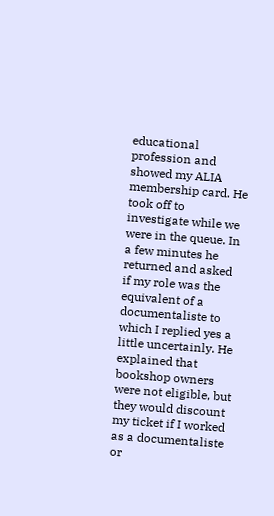educational profession and showed my ALIA membership card. He took off to investigate while we were in the queue. In a few minutes he returned and asked if my role was the equivalent of a documentaliste to which I replied yes a little uncertainly. He explained that bookshop owners were not eligible, but they would discount my ticket if I worked as a documentaliste or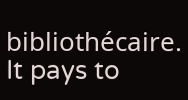bibliothécaire.
It pays to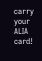carry your ALIA card!